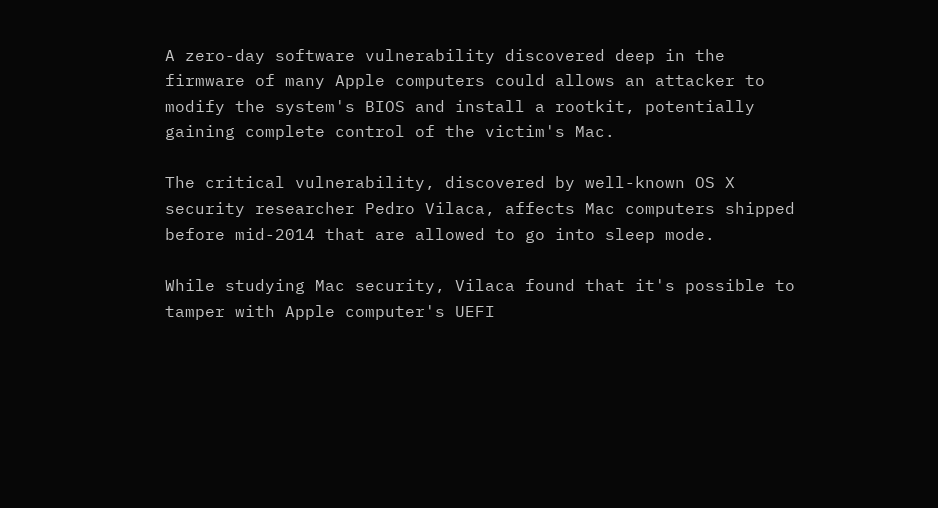A zero-day software vulnerability discovered deep in the firmware of many Apple computers could allows an attacker to modify the system's BIOS and install a rootkit, potentially gaining complete control of the victim's Mac.

The critical vulnerability, discovered by well-known OS X security researcher Pedro Vilaca, affects Mac computers shipped before mid-2014 that are allowed to go into sleep mode.

While studying Mac security, Vilaca found that it's possible to tamper with Apple computer's UEFI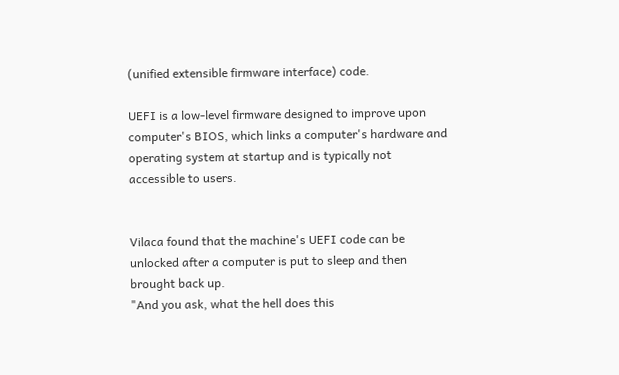(unified extensible firmware interface) code.

UEFI is a low-level firmware designed to improve upon computer's BIOS, which links a computer's hardware and operating system at startup and is typically not accessible to users.


Vilaca found that the machine's UEFI code can be unlocked after a computer is put to sleep and then brought back up.
"And you ask, what the hell does this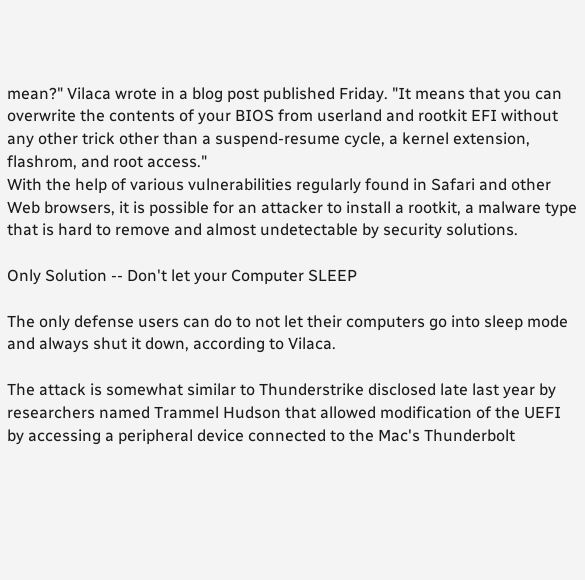mean?" Vilaca wrote in a blog post published Friday. "It means that you can overwrite the contents of your BIOS from userland and rootkit EFI without any other trick other than a suspend-resume cycle, a kernel extension, flashrom, and root access."
With the help of various vulnerabilities regularly found in Safari and other Web browsers, it is possible for an attacker to install a rootkit, a malware type that is hard to remove and almost undetectable by security solutions.

Only Solution -- Don't let your Computer SLEEP

The only defense users can do to not let their computers go into sleep mode and always shut it down, according to Vilaca.

The attack is somewhat similar to Thunderstrike disclosed late last year by researchers named Trammel Hudson that allowed modification of the UEFI by accessing a peripheral device connected to the Mac's Thunderbolt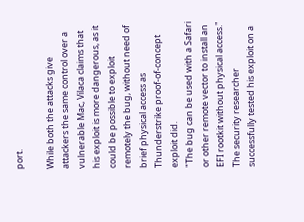port.

While both the attacks give attackers the same control over a vulnerable Mac, Vilaca claims that his exploit is more dangerous, as it could be possible to exploit remotely the bug, without need of brief physical access as Thunderstrike proof-of-concept exploit did.
"The bug can be used with a Safari or other remote vector to install an EFI rootkit without physical access."
The security researcher successfully tested his exploit on a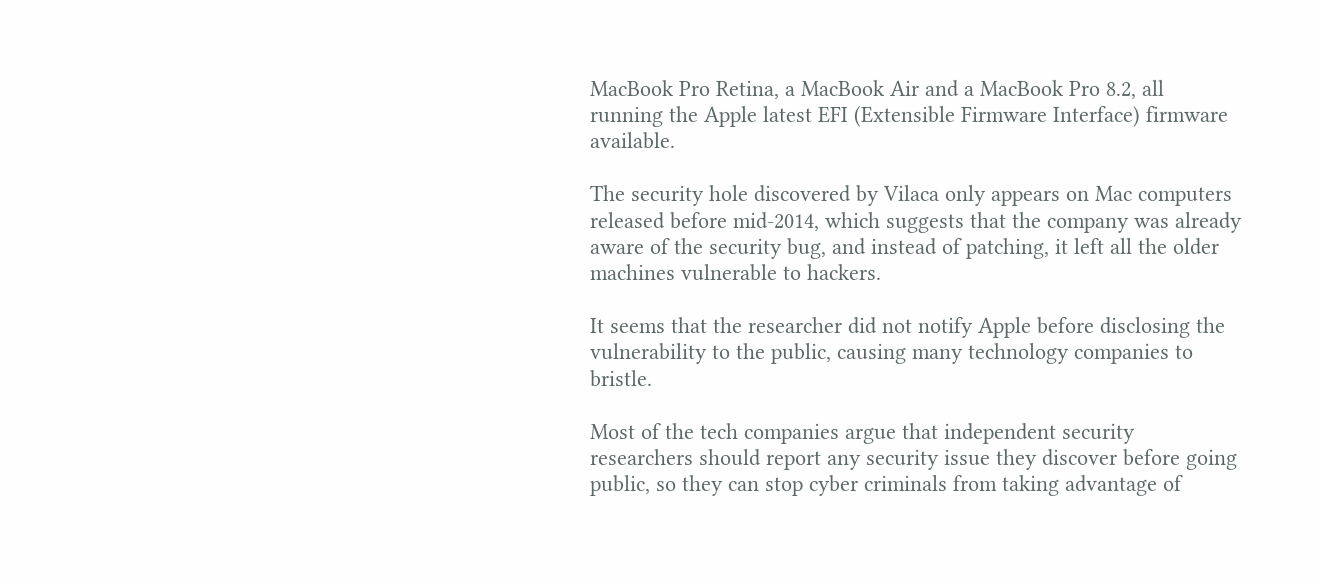MacBook Pro Retina, a MacBook Air and a MacBook Pro 8.2, all running the Apple latest EFI (Extensible Firmware Interface) firmware available.

The security hole discovered by Vilaca only appears on Mac computers released before mid-2014, which suggests that the company was already aware of the security bug, and instead of patching, it left all the older machines vulnerable to hackers.

It seems that the researcher did not notify Apple before disclosing the vulnerability to the public, causing many technology companies to bristle.

Most of the tech companies argue that independent security researchers should report any security issue they discover before going public, so they can stop cyber criminals from taking advantage of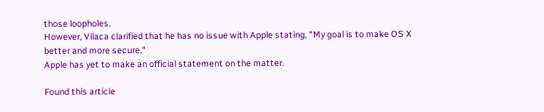those loopholes.
However, Vilaca clarified that he has no issue with Apple stating, "My goal is to make OS X better and more secure."
Apple has yet to make an official statement on the matter.

Found this article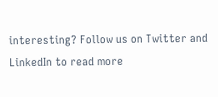interesting? Follow us on Twitter and LinkedIn to read more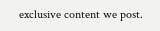exclusive content we post.